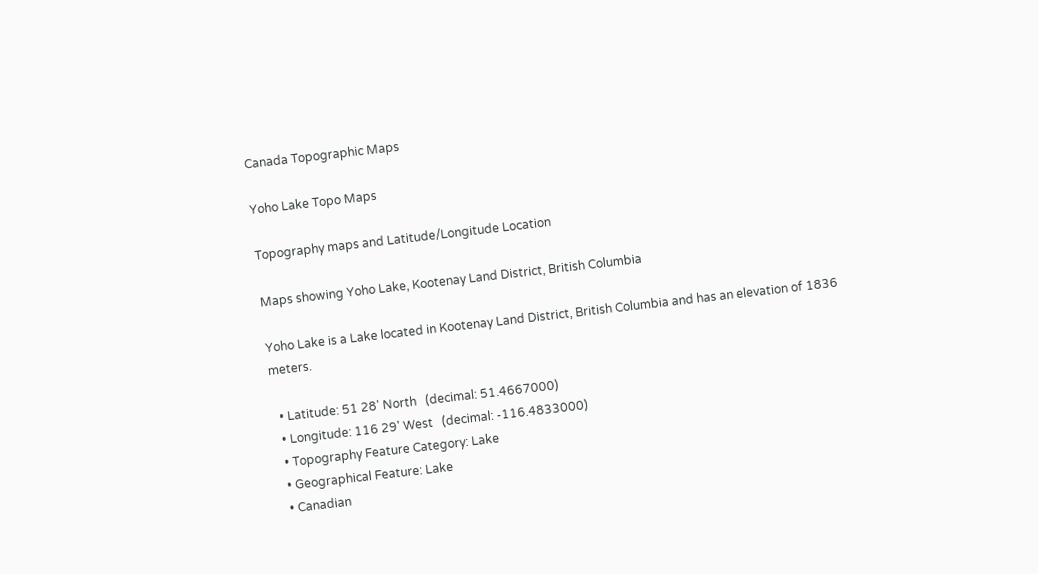Canada Topographic Maps

Yoho Lake Topo Maps

Topography maps and Latitude/Longitude Location

Maps showing Yoho Lake, Kootenay Land District, British Columbia

Yoho Lake is a Lake located in Kootenay Land District, British Columbia and has an elevation of 1836 meters.

  • Latitude: 51 28' North   (decimal: 51.4667000)
  • Longitude: 116 29' West   (decimal: -116.4833000)
  • Topography Feature Category: Lake
  • Geographical Feature: Lake
  • Canadian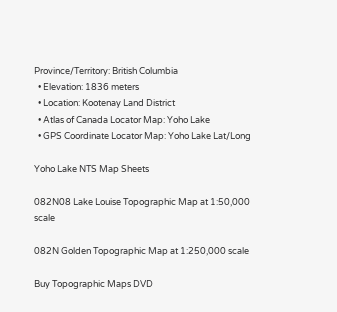Province/Territory: British Columbia
  • Elevation: 1836 meters
  • Location: Kootenay Land District
  • Atlas of Canada Locator Map: Yoho Lake
  • GPS Coordinate Locator Map: Yoho Lake Lat/Long

Yoho Lake NTS Map Sheets

082N08 Lake Louise Topographic Map at 1:50,000 scale

082N Golden Topographic Map at 1:250,000 scale

Buy Topographic Maps DVD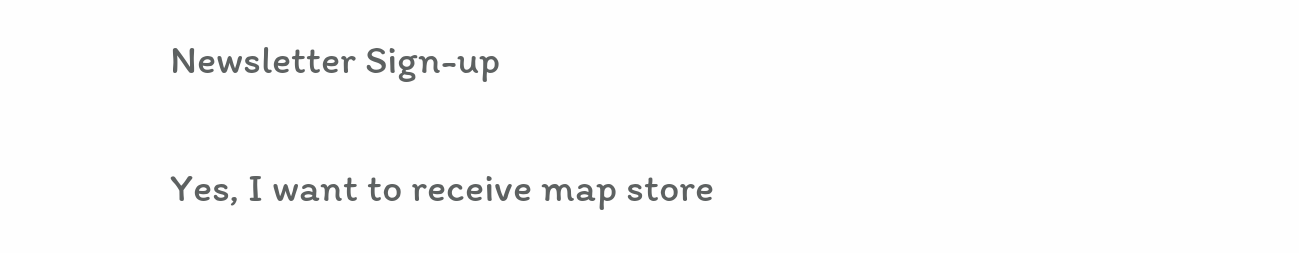Newsletter Sign-up

Yes, I want to receive map store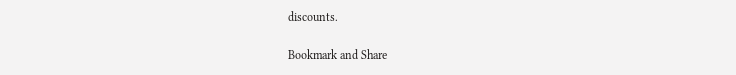discounts.

Bookmark and Share